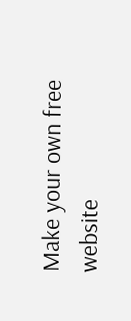Make your own free website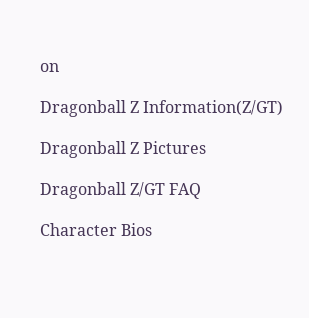on

Dragonball Z Information(Z/GT)

Dragonball Z Pictures

Dragonball Z/GT FAQ

Character Bios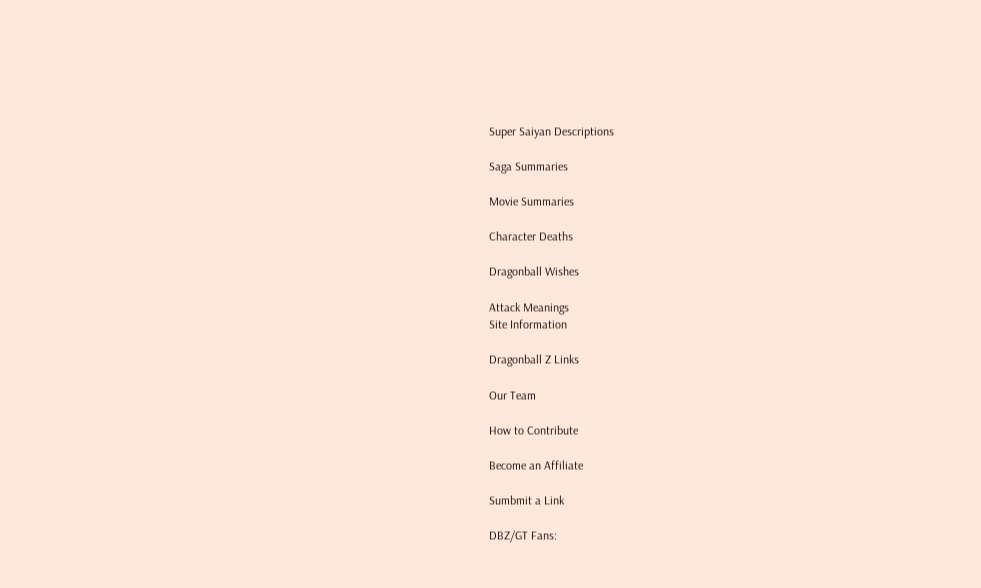Super Saiyan Descriptions

Saga Summaries

Movie Summaries

Character Deaths

Dragonball Wishes

Attack Meanings
Site Information

Dragonball Z Links

Our Team

How to Contribute

Become an Affiliate

Sumbmit a Link

DBZ/GT Fans: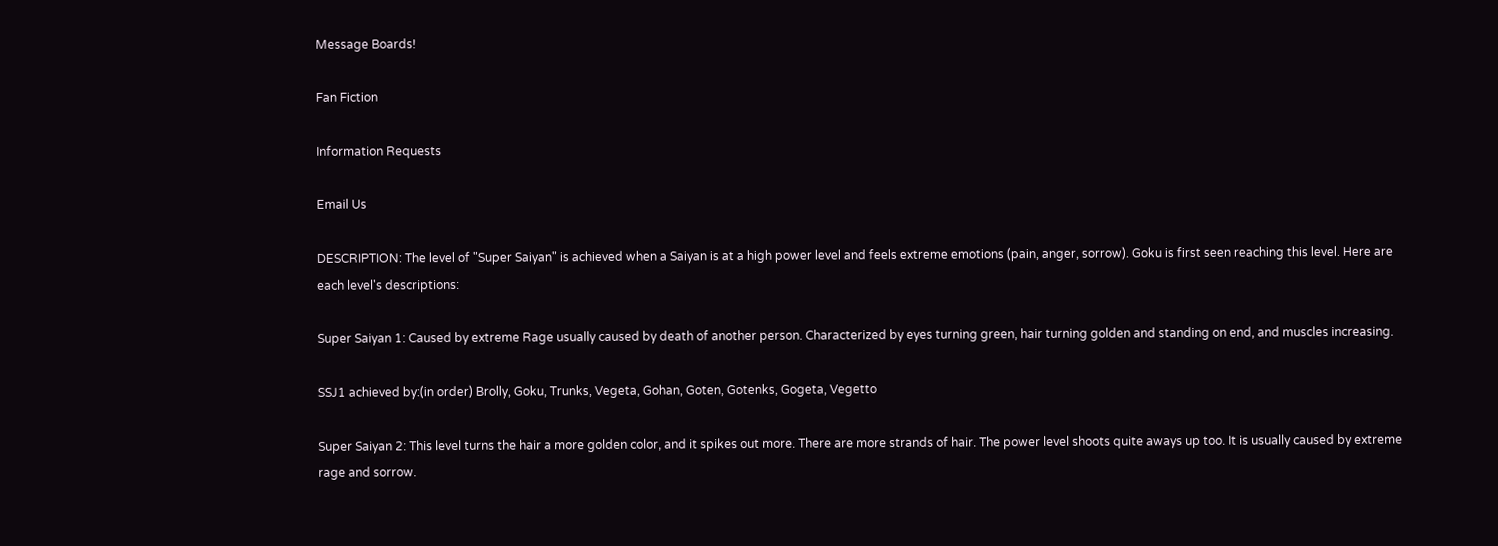Message Boards!

Fan Fiction

Information Requests

Email Us

DESCRIPTION: The level of "Super Saiyan" is achieved when a Saiyan is at a high power level and feels extreme emotions (pain, anger, sorrow). Goku is first seen reaching this level. Here are each level's descriptions:

Super Saiyan 1: Caused by extreme Rage usually caused by death of another person. Characterized by eyes turning green, hair turning golden and standing on end, and muscles increasing.

SSJ1 achieved by:(in order) Brolly, Goku, Trunks, Vegeta, Gohan, Goten, Gotenks, Gogeta, Vegetto

Super Saiyan 2: This level turns the hair a more golden color, and it spikes out more. There are more strands of hair. The power level shoots quite aways up too. It is usually caused by extreme rage and sorrow.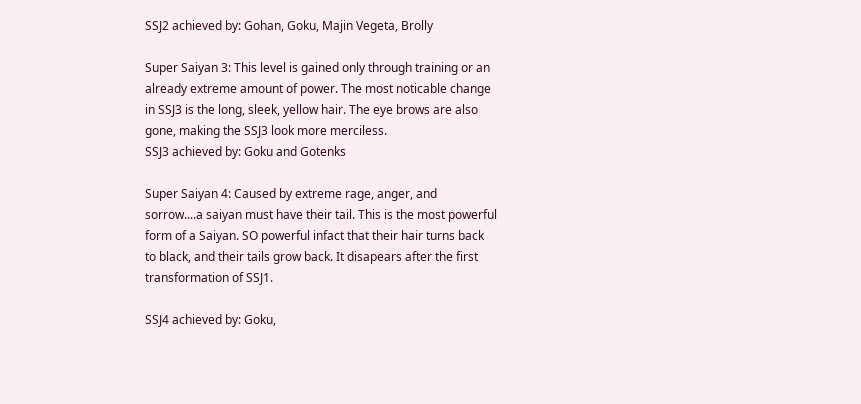SSJ2 achieved by: Gohan, Goku, Majin Vegeta, Brolly

Super Saiyan 3: This level is gained only through training or an already extreme amount of power. The most noticable change in SSJ3 is the long, sleek, yellow hair. The eye brows are also gone, making the SSJ3 look more merciless.
SSJ3 achieved by: Goku and Gotenks

Super Saiyan 4: Caused by extreme rage, anger, and sorrow....a saiyan must have their tail. This is the most powerful form of a Saiyan. SO powerful infact that their hair turns back to black, and their tails grow back. It disapears after the first transformation of SSJ1.

SSJ4 achieved by: Goku,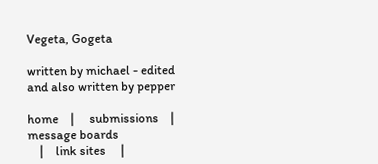Vegeta, Gogeta

written by michael - edited and also written by pepper

home    |     submissions    |    message boards
    |    link sites     |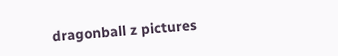dragonball z pictures